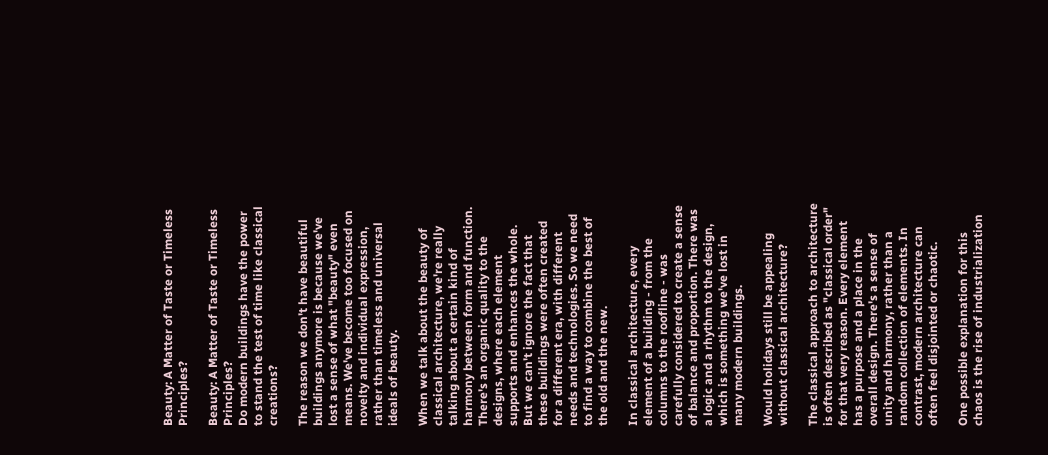Beauty: A Matter of Taste or Timeless Principles?

Beauty: A Matter of Taste or Timeless Principles?
Do modern buildings have the power to stand the test of time like classical creations?

The reason we don't have beautiful buildings anymore is because we've lost a sense of what "beauty" even means. We've become too focused on novelty and individual expression, rather than timeless and universal ideals of beauty.

When we talk about the beauty of classical architecture, we're really talking about a certain kind of harmony between form and function. There's an organic quality to the designs, where each element supports and enhances the whole. But we can't ignore the fact that these buildings were often created for a different era, with different needs and technologies. So we need to find a way to combine the best of the old and the new.

In classical architecture, every element of a building - from the columns to the roofline - was carefully considered to create a sense of balance and proportion. There was a logic and a rhythm to the design, which is something we've lost in many modern buildings.

Would holidays still be appealing without classical architecture?

The classical approach to architecture is often described as "classical order" for that very reason. Every element has a purpose and a place in the overall design. There's a sense of unity and harmony, rather than a random collection of elements. In contrast, modern architecture can often feel disjointed or chaotic.

One possible explanation for this chaos is the rise of industrialization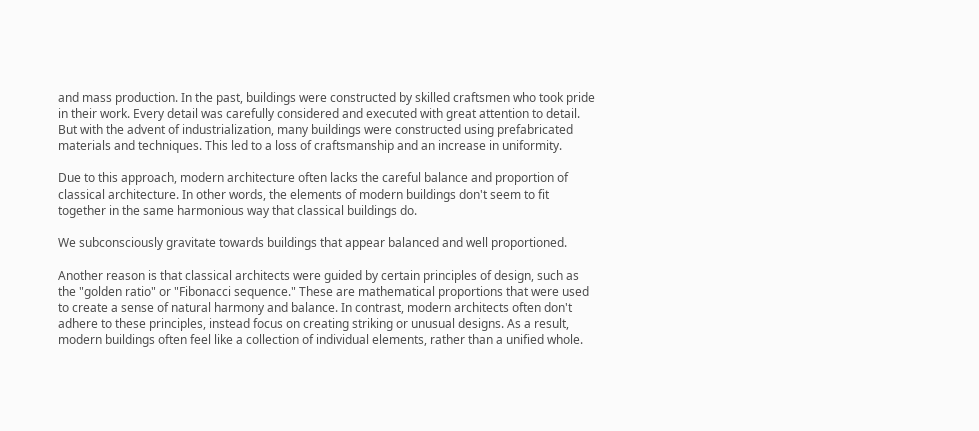and mass production. In the past, buildings were constructed by skilled craftsmen who took pride in their work. Every detail was carefully considered and executed with great attention to detail. But with the advent of industrialization, many buildings were constructed using prefabricated materials and techniques. This led to a loss of craftsmanship and an increase in uniformity.

Due to this approach, modern architecture often lacks the careful balance and proportion of classical architecture. In other words, the elements of modern buildings don't seem to fit together in the same harmonious way that classical buildings do.

We subconsciously gravitate towards buildings that appear balanced and well proportioned.

Another reason is that classical architects were guided by certain principles of design, such as the "golden ratio" or "Fibonacci sequence." These are mathematical proportions that were used to create a sense of natural harmony and balance. In contrast, modern architects often don't adhere to these principles, instead focus on creating striking or unusual designs. As a result, modern buildings often feel like a collection of individual elements, rather than a unified whole.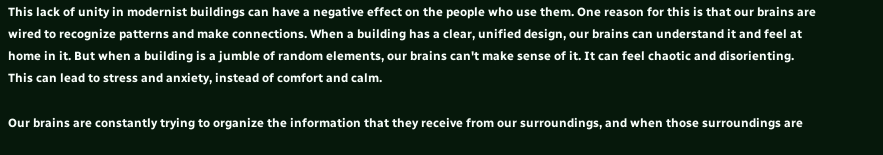This lack of unity in modernist buildings can have a negative effect on the people who use them. One reason for this is that our brains are wired to recognize patterns and make connections. When a building has a clear, unified design, our brains can understand it and feel at home in it. But when a building is a jumble of random elements, our brains can't make sense of it. It can feel chaotic and disorienting. This can lead to stress and anxiety, instead of comfort and calm.

Our brains are constantly trying to organize the information that they receive from our surroundings, and when those surroundings are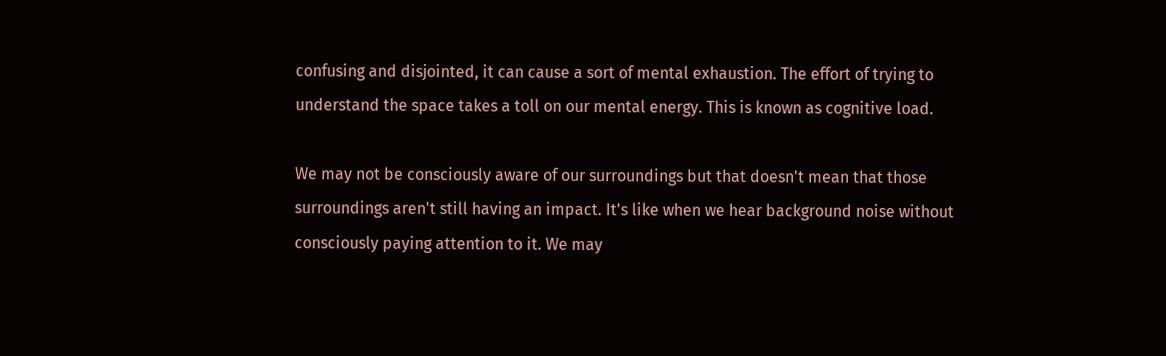confusing and disjointed, it can cause a sort of mental exhaustion. The effort of trying to understand the space takes a toll on our mental energy. This is known as cognitive load.

We may not be consciously aware of our surroundings but that doesn't mean that those surroundings aren't still having an impact. It's like when we hear background noise without consciously paying attention to it. We may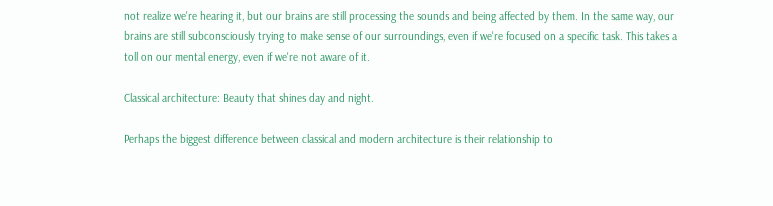not realize we're hearing it, but our brains are still processing the sounds and being affected by them. In the same way, our brains are still subconsciously trying to make sense of our surroundings, even if we're focused on a specific task. This takes a toll on our mental energy, even if we're not aware of it.

Classical architecture: Beauty that shines day and night.

Perhaps the biggest difference between classical and modern architecture is their relationship to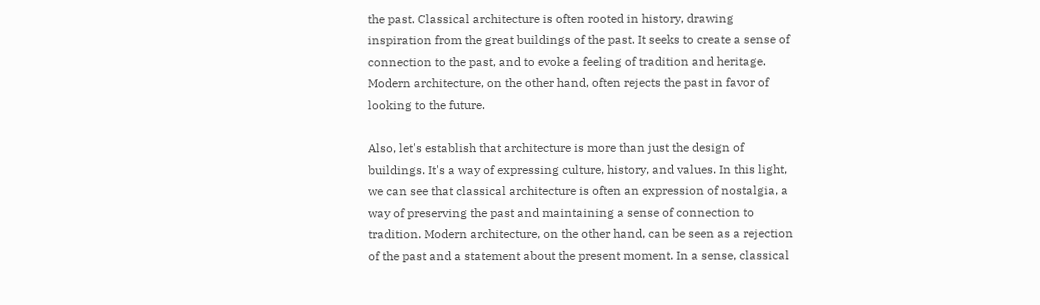the past. Classical architecture is often rooted in history, drawing inspiration from the great buildings of the past. It seeks to create a sense of connection to the past, and to evoke a feeling of tradition and heritage. Modern architecture, on the other hand, often rejects the past in favor of looking to the future.

Also, let's establish that architecture is more than just the design of buildings. It's a way of expressing culture, history, and values. In this light, we can see that classical architecture is often an expression of nostalgia, a way of preserving the past and maintaining a sense of connection to tradition. Modern architecture, on the other hand, can be seen as a rejection of the past and a statement about the present moment. In a sense, classical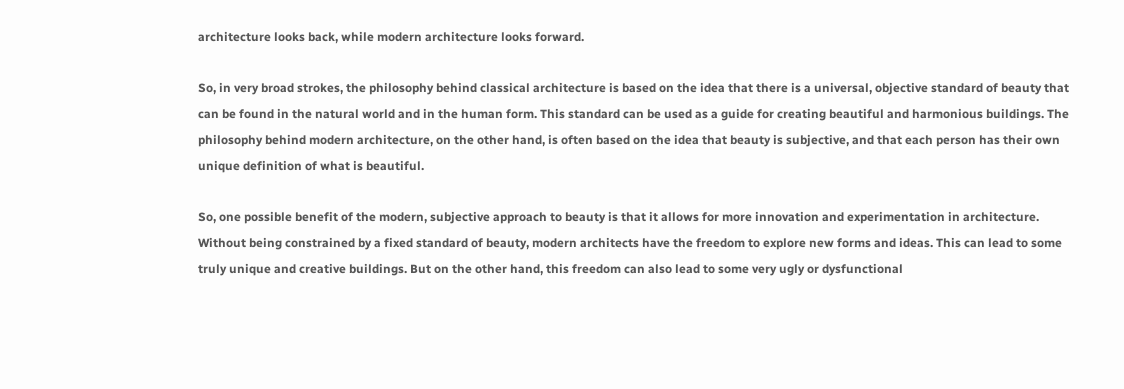architecture looks back, while modern architecture looks forward.

So, in very broad strokes, the philosophy behind classical architecture is based on the idea that there is a universal, objective standard of beauty that can be found in the natural world and in the human form. This standard can be used as a guide for creating beautiful and harmonious buildings. The philosophy behind modern architecture, on the other hand, is often based on the idea that beauty is subjective, and that each person has their own unique definition of what is beautiful.

So, one possible benefit of the modern, subjective approach to beauty is that it allows for more innovation and experimentation in architecture. Without being constrained by a fixed standard of beauty, modern architects have the freedom to explore new forms and ideas. This can lead to some truly unique and creative buildings. But on the other hand, this freedom can also lead to some very ugly or dysfunctional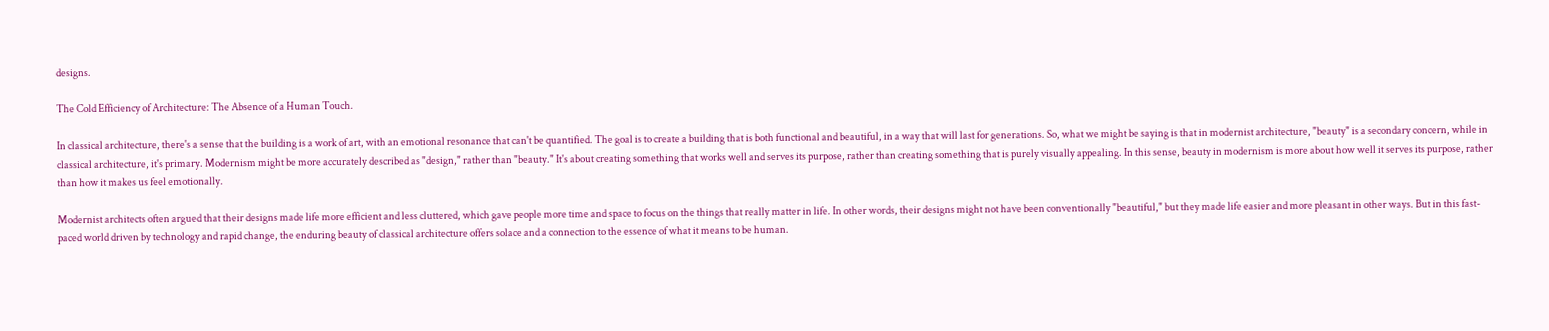designs.

The Cold Efficiency of Architecture: The Absence of a Human Touch.

In classical architecture, there's a sense that the building is a work of art, with an emotional resonance that can't be quantified. The goal is to create a building that is both functional and beautiful, in a way that will last for generations. So, what we might be saying is that in modernist architecture, "beauty" is a secondary concern, while in classical architecture, it's primary. Modernism might be more accurately described as "design," rather than "beauty." It's about creating something that works well and serves its purpose, rather than creating something that is purely visually appealing. In this sense, beauty in modernism is more about how well it serves its purpose, rather than how it makes us feel emotionally.

Modernist architects often argued that their designs made life more efficient and less cluttered, which gave people more time and space to focus on the things that really matter in life. In other words, their designs might not have been conventionally "beautiful," but they made life easier and more pleasant in other ways. But in this fast-paced world driven by technology and rapid change, the enduring beauty of classical architecture offers solace and a connection to the essence of what it means to be human.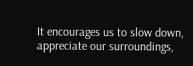It encourages us to slow down, appreciate our surroundings,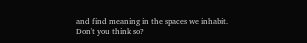and find meaning in the spaces we inhabit. Don't you think so?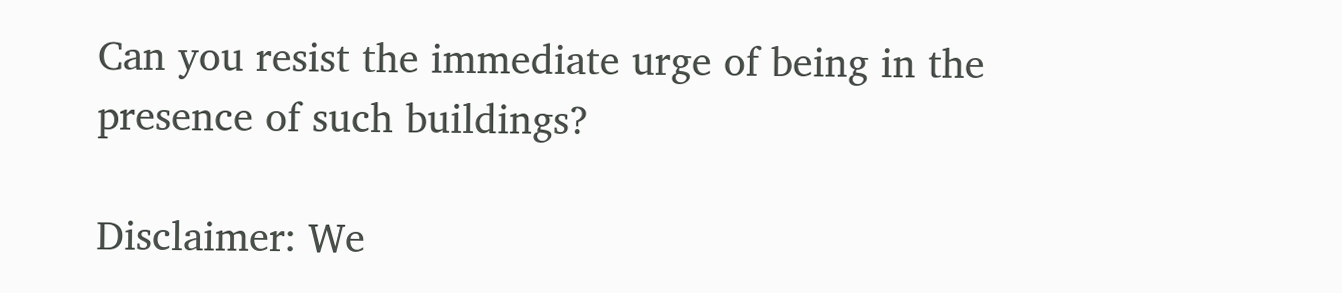Can you resist the immediate urge of being in the presence of such buildings?

Disclaimer: We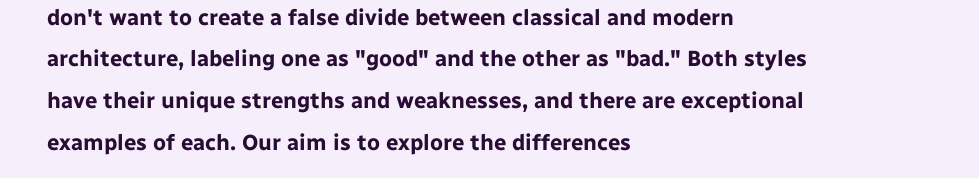don't want to create a false divide between classical and modern architecture, labeling one as "good" and the other as "bad." Both styles have their unique strengths and weaknesses, and there are exceptional examples of each. Our aim is to explore the differences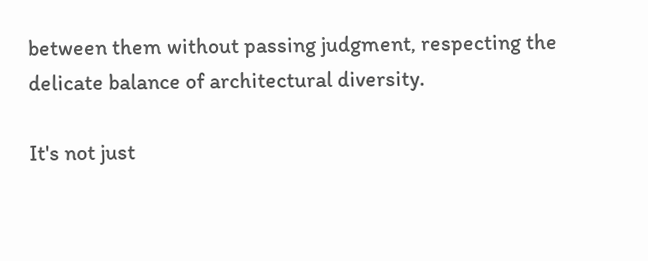between them without passing judgment, respecting the delicate balance of architectural diversity.

It's not just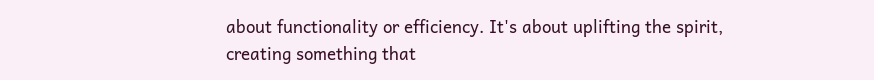about functionality or efficiency. It's about uplifting the spirit, creating something that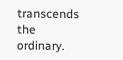transcends the ordinary.